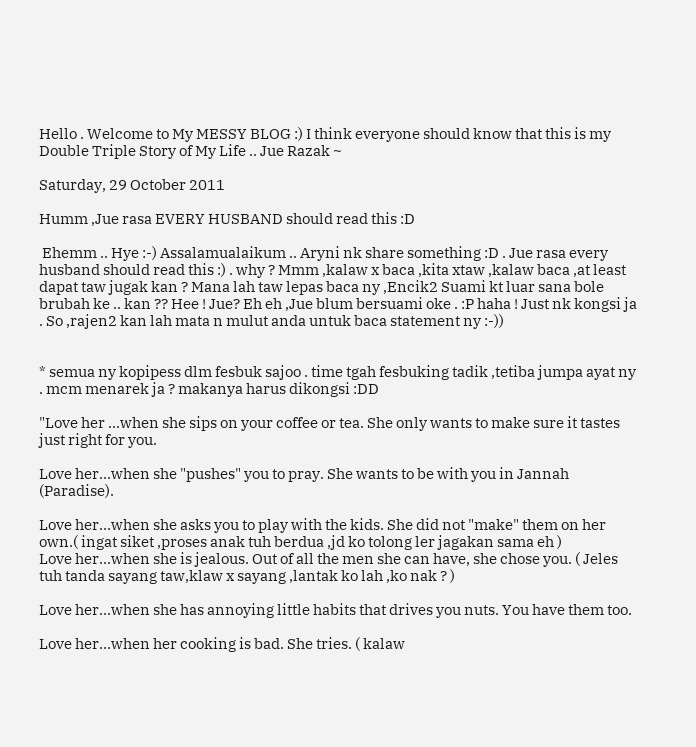Hello . Welcome to My MESSY BLOG :) I think everyone should know that this is my Double Triple Story of My Life .. Jue Razak ~

Saturday, 29 October 2011

Humm ,Jue rasa EVERY HUSBAND should read this :D

 Ehemm .. Hye :-) Assalamualaikum .. Aryni nk share something :D . Jue rasa every husband should read this :) . why ? Mmm ,kalaw x baca ,kita xtaw ,kalaw baca ,at least dapat taw jugak kan ? Mana lah taw lepas baca ny ,Encik2 Suami kt luar sana bole brubah ke .. kan ?? Hee ! Jue? Eh eh ,Jue blum bersuami oke . :P haha ! Just nk kongsi ja . So ,rajen2 kan lah mata n mulut anda untuk baca statement ny :-))


* semua ny kopipess dlm fesbuk sajoo . time tgah fesbuking tadik ,tetiba jumpa ayat ny . mcm menarek ja ? makanya harus dikongsi :DD

"Love her …when she sips on your coffee or tea. She only wants to make sure it tastes just right for you.

Love her…when she "pushes" you to pray. She wants to be with you in Jannah (Paradise).

Love her…when she asks you to play with the kids. She did not "make" them on her own.( ingat siket ,proses anak tuh berdua ,jd ko tolong ler jagakan sama eh )
Love her...when she is jealous. Out of all the men she can have, she chose you. ( Jeles tuh tanda sayang taw,klaw x sayang ,lantak ko lah ,ko nak ? )

Love her…when she has annoying little habits that drives you nuts. You have them too.

Love her…when her cooking is bad. She tries. ( kalaw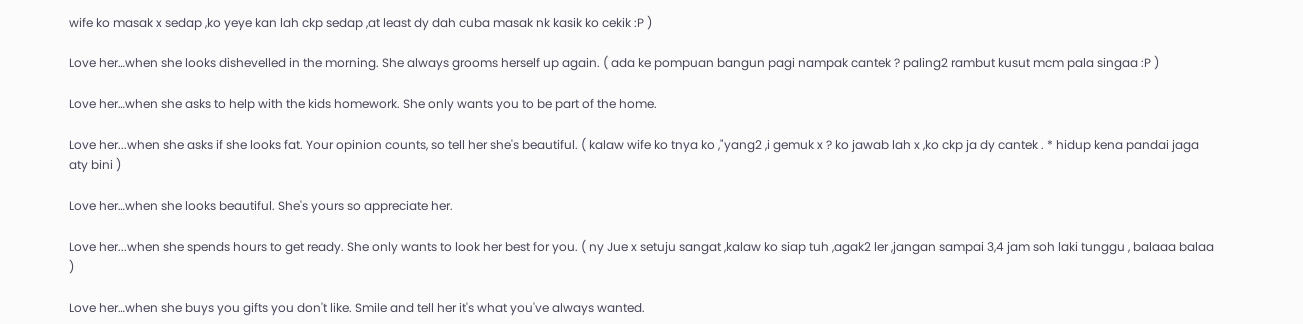wife ko masak x sedap ,ko yeye kan lah ckp sedap ,at least dy dah cuba masak nk kasik ko cekik :P )

Love her…when she looks dishevelled in the morning. She always grooms herself up again. ( ada ke pompuan bangun pagi nampak cantek ? paling2 rambut kusut mcm pala singaa :P )

Love her…when she asks to help with the kids homework. She only wants you to be part of the home.

Love her...when she asks if she looks fat. Your opinion counts, so tell her she's beautiful. ( kalaw wife ko tnya ko ,"yang2 ,i gemuk x ? ko jawab lah x ,ko ckp ja dy cantek . * hidup kena pandai jaga aty bini )

Love her…when she looks beautiful. She's yours so appreciate her.

Love her...when she spends hours to get ready. She only wants to look her best for you. ( ny Jue x setuju sangat ,kalaw ko siap tuh ,agak2 ler ,jangan sampai 3,4 jam soh laki tunggu , balaaa balaa )

Love her…when she buys you gifts you don't like. Smile and tell her it's what you've always wanted.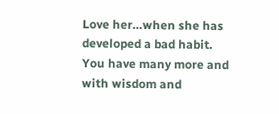Love her…when she has developed a bad habit. You have many more and with wisdom and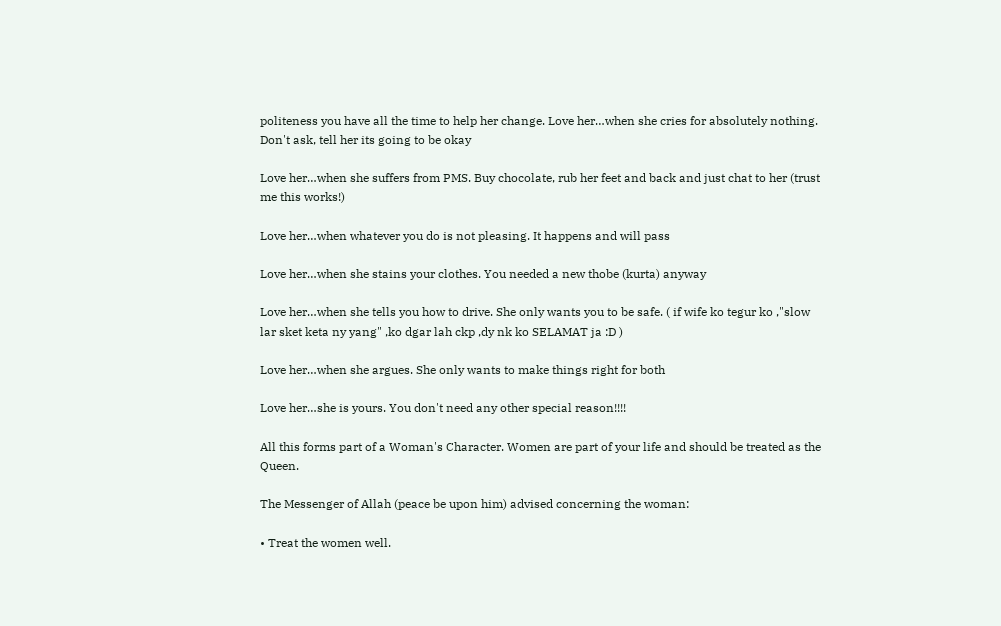politeness you have all the time to help her change. Love her…when she cries for absolutely nothing. Don't ask, tell her its going to be okay

Love her…when she suffers from PMS. Buy chocolate, rub her feet and back and just chat to her (trust me this works!)

Love her…when whatever you do is not pleasing. It happens and will pass

Love her…when she stains your clothes. You needed a new thobe (kurta) anyway

Love her…when she tells you how to drive. She only wants you to be safe. ( if wife ko tegur ko ,"slow lar sket keta ny yang" ,ko dgar lah ckp ,dy nk ko SELAMAT ja :D )

Love her…when she argues. She only wants to make things right for both

Love her…she is yours. You don't need any other special reason!!!!

All this forms part of a Woman's Character. Women are part of your life and should be treated as the Queen.

The Messenger of Allah (peace be upon him) advised concerning the woman:

• Treat the women well.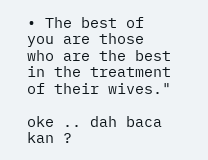• The best of you are those who are the best in the treatment of their wives."

oke .. dah baca kan ?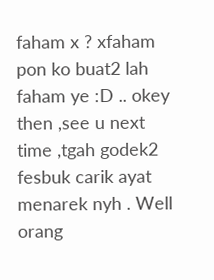faham x ? xfaham pon ko buat2 lah faham ye :D .. okey then ,see u next time ,tgah godek2 fesbuk carik ayat menarek nyh . Well orang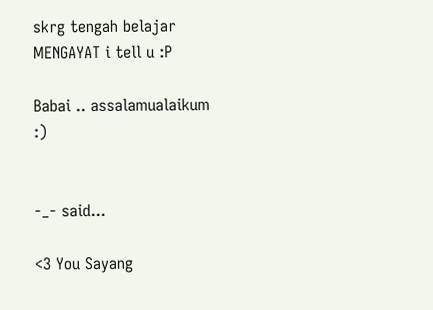skrg tengah belajar MENGAYAT i tell u :P

Babai .. assalamualaikum :)


-_- said...

<3 You Sayang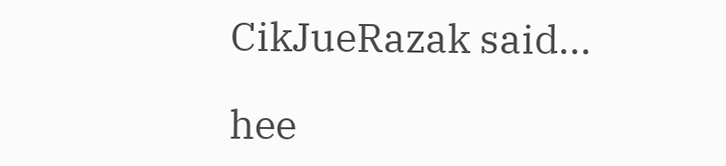CikJueRazak said...

hee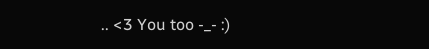.. <3 You too -_- :)